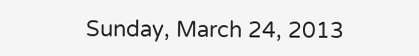Sunday, March 24, 2013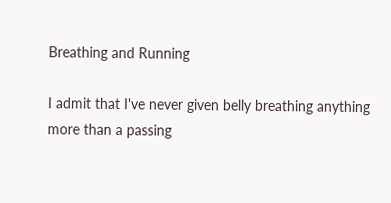Breathing and Running

I admit that I've never given belly breathing anything more than a passing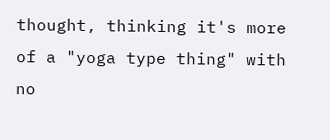thought, thinking it's more of a "yoga type thing" with no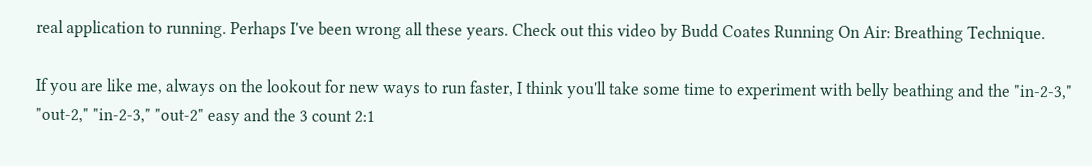real application to running. Perhaps I've been wrong all these years. Check out this video by Budd Coates Running On Air: Breathing Technique.

If you are like me, always on the lookout for new ways to run faster, I think you'll take some time to experiment with belly beathing and the "in-2-3," "out-2," "in-2-3," "out-2" easy and the 3 count 2:1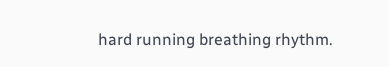hard running breathing rhythm.